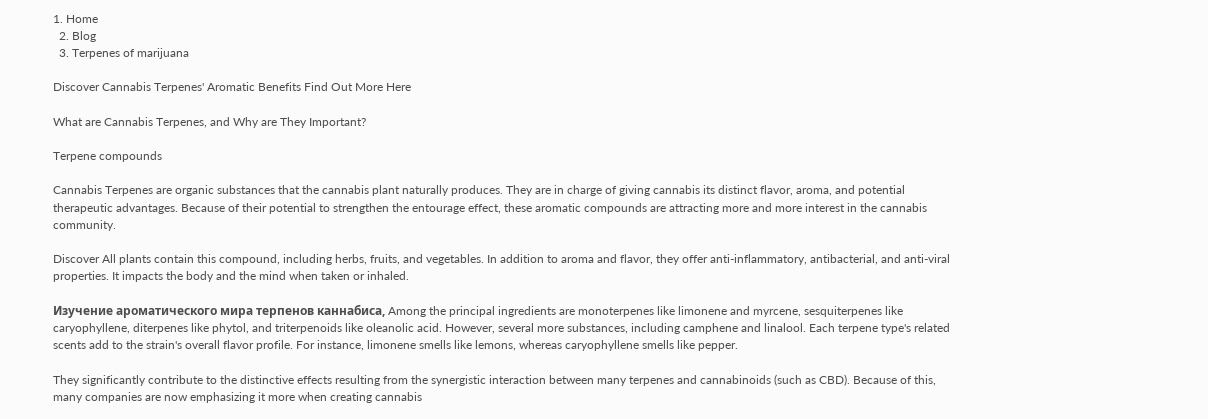1. Home
  2. Blog
  3. Terpenes of marijuana

Discover Cannabis Terpenes' Aromatic Benefits Find Out More Here

What are Cannabis Terpenes, and Why are They Important?

Terpene compounds

Cannabis Terpenes are organic substances that the cannabis plant naturally produces. They are in charge of giving cannabis its distinct flavor, aroma, and potential therapeutic advantages. Because of their potential to strengthen the entourage effect, these aromatic compounds are attracting more and more interest in the cannabis community.

Discover All plants contain this compound, including herbs, fruits, and vegetables. In addition to aroma and flavor, they offer anti-inflammatory, antibacterial, and anti-viral properties. It impacts the body and the mind when taken or inhaled.

Изучение ароматического мира терпенов каннабиса, Among the principal ingredients are monoterpenes like limonene and myrcene, sesquiterpenes like caryophyllene, diterpenes like phytol, and triterpenoids like oleanolic acid. However, several more substances, including camphene and linalool. Each terpene type's related scents add to the strain's overall flavor profile. For instance, limonene smells like lemons, whereas caryophyllene smells like pepper.

They significantly contribute to the distinctive effects resulting from the synergistic interaction between many terpenes and cannabinoids (such as CBD). Because of this, many companies are now emphasizing it more when creating cannabis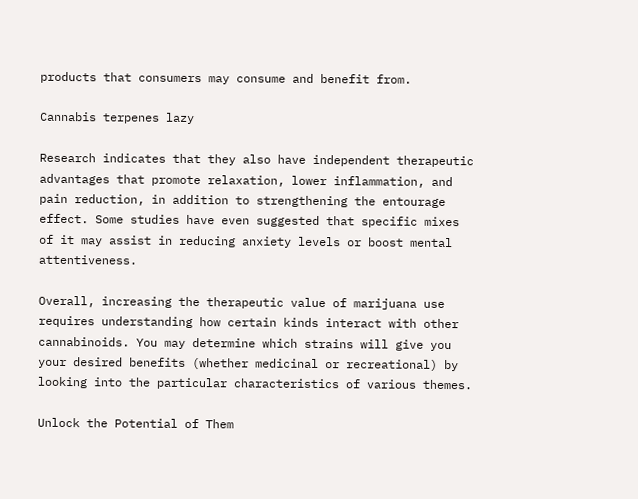products that consumers may consume and benefit from.

Cannabis terpenes lazy

Research indicates that they also have independent therapeutic advantages that promote relaxation, lower inflammation, and pain reduction, in addition to strengthening the entourage effect. Some studies have even suggested that specific mixes of it may assist in reducing anxiety levels or boost mental attentiveness.

Overall, increasing the therapeutic value of marijuana use requires understanding how certain kinds interact with other cannabinoids. You may determine which strains will give you your desired benefits (whether medicinal or recreational) by looking into the particular characteristics of various themes.

Unlock the Potential of Them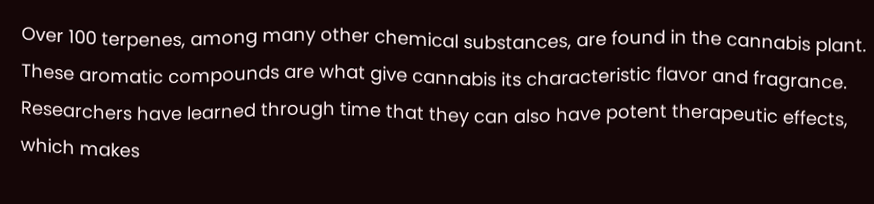Over 100 terpenes, among many other chemical substances, are found in the cannabis plant. These aromatic compounds are what give cannabis its characteristic flavor and fragrance. Researchers have learned through time that they can also have potent therapeutic effects, which makes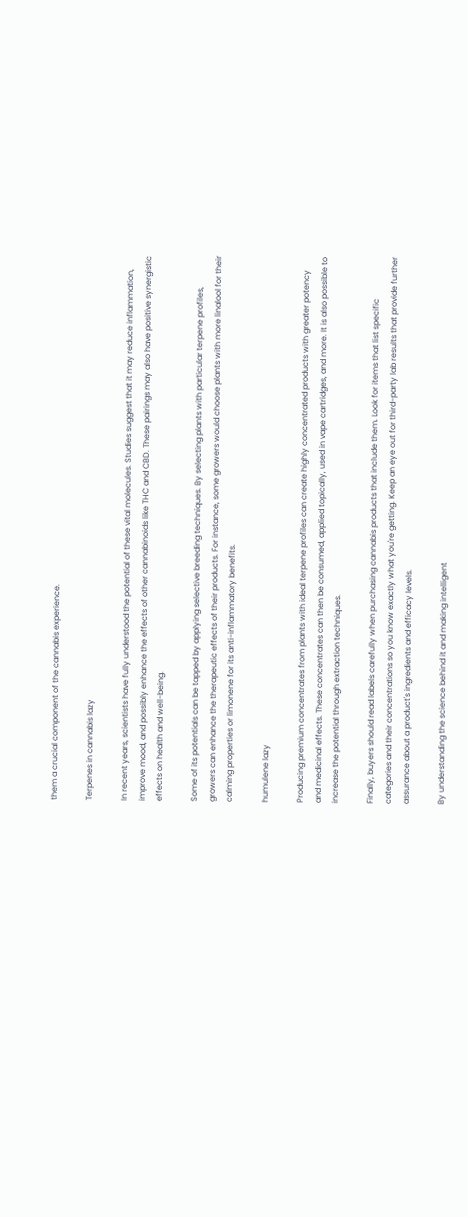them a crucial component of the cannabis experience.

Terpenes in cannabis lazy

In recent years, scientists have fully understood the potential of these vital molecules. Studies suggest that it may reduce inflammation, improve mood, and possibly enhance the effects of other cannabinoids like THC and CBD. These pairings may also have positive synergistic effects on health and well-being.

Some of its potentials can be tapped by applying selective breeding techniques. By selecting plants with particular terpene profiles, growers can enhance the therapeutic effects of their products. For instance, some growers would choose plants with more linalool for their calming properties or limonene for its anti-inflammatory benefits.

humulene lazy

Producing premium concentrates from plants with ideal terpene profiles can create highly concentrated products with greater potency and medicinal effects. These concentrates can then be consumed, applied topically, used in vape cartridges, and more. It is also possible to increase the potential through extraction techniques.

Finally, buyers should read labels carefully when purchasing cannabis products that include them. Look for items that list specific categories and their concentrations so you know exactly what you're getting. Keep an eye out for third-party lab results that provide further assurance about a product's ingredients and efficacy levels.

By understanding the science behind it and making intelligent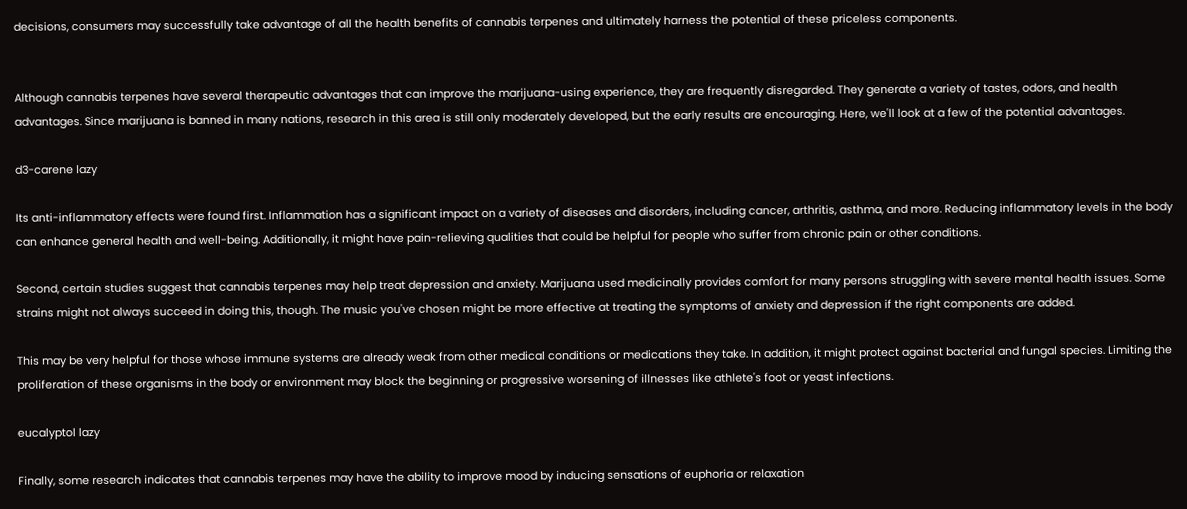decisions, consumers may successfully take advantage of all the health benefits of cannabis terpenes and ultimately harness the potential of these priceless components.


Although cannabis terpenes have several therapeutic advantages that can improve the marijuana-using experience, they are frequently disregarded. They generate a variety of tastes, odors, and health advantages. Since marijuana is banned in many nations, research in this area is still only moderately developed, but the early results are encouraging. Here, we'll look at a few of the potential advantages.

d3-carene lazy

Its anti-inflammatory effects were found first. Inflammation has a significant impact on a variety of diseases and disorders, including cancer, arthritis, asthma, and more. Reducing inflammatory levels in the body can enhance general health and well-being. Additionally, it might have pain-relieving qualities that could be helpful for people who suffer from chronic pain or other conditions.

Second, certain studies suggest that cannabis terpenes may help treat depression and anxiety. Marijuana used medicinally provides comfort for many persons struggling with severe mental health issues. Some strains might not always succeed in doing this, though. The music you've chosen might be more effective at treating the symptoms of anxiety and depression if the right components are added.

This may be very helpful for those whose immune systems are already weak from other medical conditions or medications they take. In addition, it might protect against bacterial and fungal species. Limiting the proliferation of these organisms in the body or environment may block the beginning or progressive worsening of illnesses like athlete's foot or yeast infections.

eucalyptol lazy

Finally, some research indicates that cannabis terpenes may have the ability to improve mood by inducing sensations of euphoria or relaxation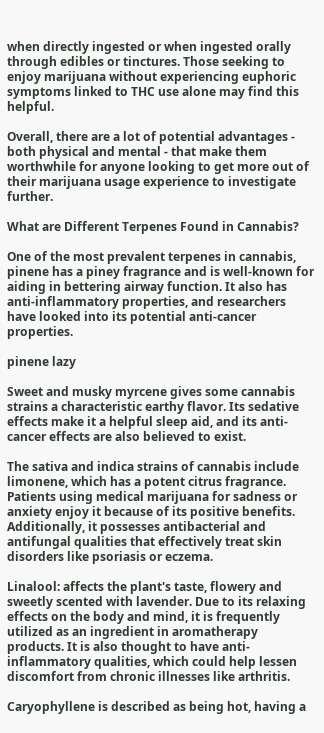when directly ingested or when ingested orally through edibles or tinctures. Those seeking to enjoy marijuana without experiencing euphoric symptoms linked to THC use alone may find this helpful.

Overall, there are a lot of potential advantages - both physical and mental - that make them worthwhile for anyone looking to get more out of their marijuana usage experience to investigate further.

What are Different Terpenes Found in Cannabis?

One of the most prevalent terpenes in cannabis, pinene has a piney fragrance and is well-known for aiding in bettering airway function. It also has anti-inflammatory properties, and researchers have looked into its potential anti-cancer properties.

pinene lazy

Sweet and musky myrcene gives some cannabis strains a characteristic earthy flavor. Its sedative effects make it a helpful sleep aid, and its anti-cancer effects are also believed to exist.

The sativa and indica strains of cannabis include limonene, which has a potent citrus fragrance. Patients using medical marijuana for sadness or anxiety enjoy it because of its positive benefits. Additionally, it possesses antibacterial and antifungal qualities that effectively treat skin disorders like psoriasis or eczema.

Linalool: affects the plant's taste, flowery and sweetly scented with lavender. Due to its relaxing effects on the body and mind, it is frequently utilized as an ingredient in aromatherapy products. It is also thought to have anti-inflammatory qualities, which could help lessen discomfort from chronic illnesses like arthritis.

Caryophyllene is described as being hot, having a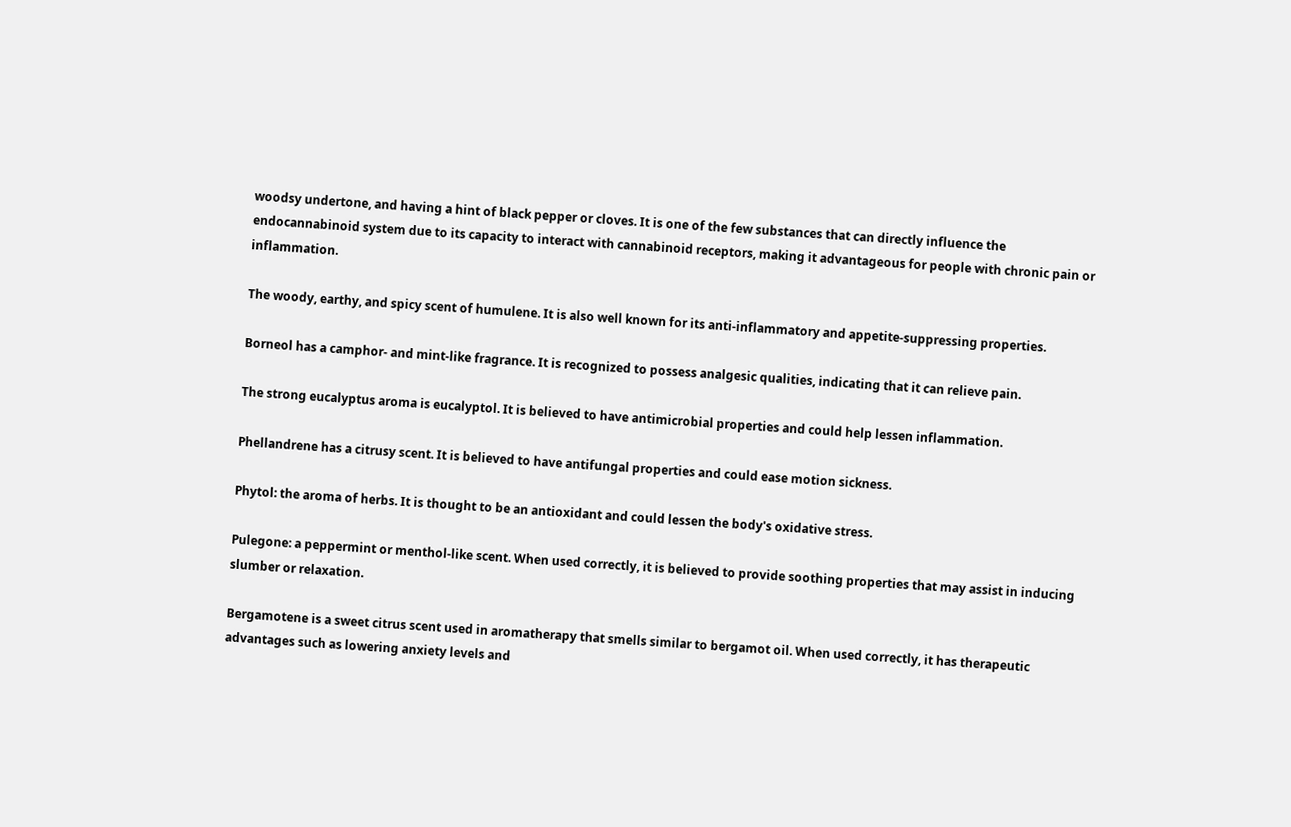woodsy undertone, and having a hint of black pepper or cloves. It is one of the few substances that can directly influence the endocannabinoid system due to its capacity to interact with cannabinoid receptors, making it advantageous for people with chronic pain or inflammation.

The woody, earthy, and spicy scent of humulene. It is also well known for its anti-inflammatory and appetite-suppressing properties.

Borneol has a camphor- and mint-like fragrance. It is recognized to possess analgesic qualities, indicating that it can relieve pain.

The strong eucalyptus aroma is eucalyptol. It is believed to have antimicrobial properties and could help lessen inflammation.

Phellandrene has a citrusy scent. It is believed to have antifungal properties and could ease motion sickness.

Phytol: the aroma of herbs. It is thought to be an antioxidant and could lessen the body's oxidative stress.

Pulegone: a peppermint or menthol-like scent. When used correctly, it is believed to provide soothing properties that may assist in inducing slumber or relaxation.

Bergamotene is a sweet citrus scent used in aromatherapy that smells similar to bergamot oil. When used correctly, it has therapeutic advantages such as lowering anxiety levels and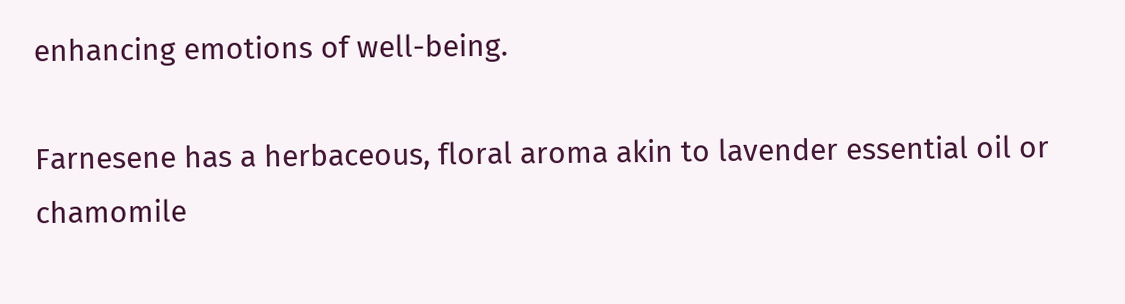enhancing emotions of well-being.

Farnesene has a herbaceous, floral aroma akin to lavender essential oil or chamomile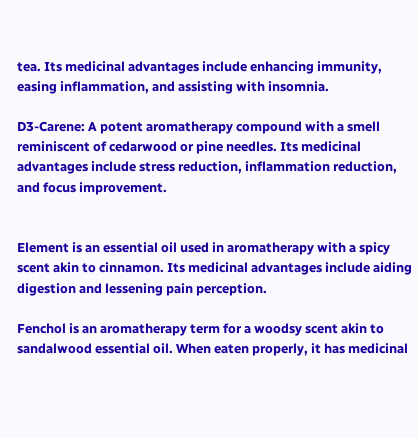tea. Its medicinal advantages include enhancing immunity, easing inflammation, and assisting with insomnia.

D3-Carene: A potent aromatherapy compound with a smell reminiscent of cedarwood or pine needles. Its medicinal advantages include stress reduction, inflammation reduction, and focus improvement.


Element is an essential oil used in aromatherapy with a spicy scent akin to cinnamon. Its medicinal advantages include aiding digestion and lessening pain perception.

Fenchol is an aromatherapy term for a woodsy scent akin to sandalwood essential oil. When eaten properly, it has medicinal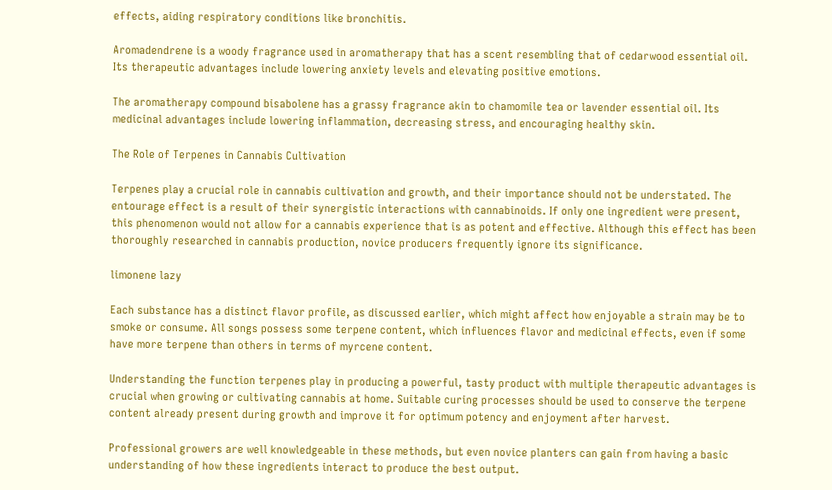effects, aiding respiratory conditions like bronchitis.

Aromadendrene is a woody fragrance used in aromatherapy that has a scent resembling that of cedarwood essential oil. Its therapeutic advantages include lowering anxiety levels and elevating positive emotions.

The aromatherapy compound bisabolene has a grassy fragrance akin to chamomile tea or lavender essential oil. Its medicinal advantages include lowering inflammation, decreasing stress, and encouraging healthy skin.

The Role of Terpenes in Cannabis Cultivation

Terpenes play a crucial role in cannabis cultivation and growth, and their importance should not be understated. The entourage effect is a result of their synergistic interactions with cannabinoids. If only one ingredient were present, this phenomenon would not allow for a cannabis experience that is as potent and effective. Although this effect has been thoroughly researched in cannabis production, novice producers frequently ignore its significance.

limonene lazy

Each substance has a distinct flavor profile, as discussed earlier, which might affect how enjoyable a strain may be to smoke or consume. All songs possess some terpene content, which influences flavor and medicinal effects, even if some have more terpene than others in terms of myrcene content.

Understanding the function terpenes play in producing a powerful, tasty product with multiple therapeutic advantages is crucial when growing or cultivating cannabis at home. Suitable curing processes should be used to conserve the terpene content already present during growth and improve it for optimum potency and enjoyment after harvest.

Professional growers are well knowledgeable in these methods, but even novice planters can gain from having a basic understanding of how these ingredients interact to produce the best output.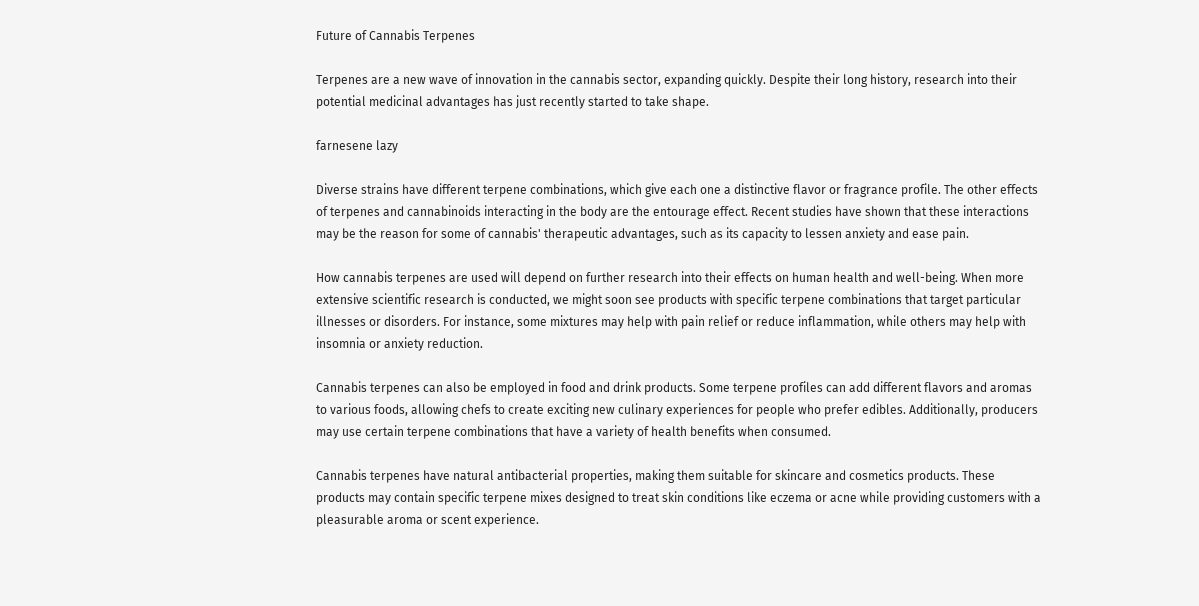Future of Cannabis Terpenes

Terpenes are a new wave of innovation in the cannabis sector, expanding quickly. Despite their long history, research into their potential medicinal advantages has just recently started to take shape.

farnesene lazy

Diverse strains have different terpene combinations, which give each one a distinctive flavor or fragrance profile. The other effects of terpenes and cannabinoids interacting in the body are the entourage effect. Recent studies have shown that these interactions may be the reason for some of cannabis' therapeutic advantages, such as its capacity to lessen anxiety and ease pain.

How cannabis terpenes are used will depend on further research into their effects on human health and well-being. When more extensive scientific research is conducted, we might soon see products with specific terpene combinations that target particular illnesses or disorders. For instance, some mixtures may help with pain relief or reduce inflammation, while others may help with insomnia or anxiety reduction.

Cannabis terpenes can also be employed in food and drink products. Some terpene profiles can add different flavors and aromas to various foods, allowing chefs to create exciting new culinary experiences for people who prefer edibles. Additionally, producers may use certain terpene combinations that have a variety of health benefits when consumed.

Cannabis terpenes have natural antibacterial properties, making them suitable for skincare and cosmetics products. These products may contain specific terpene mixes designed to treat skin conditions like eczema or acne while providing customers with a pleasurable aroma or scent experience.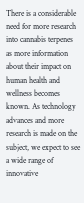There is a considerable need for more research into cannabis terpenes as more information about their impact on human health and wellness becomes known. As technology advances and more research is made on the subject, we expect to see a wide range of innovative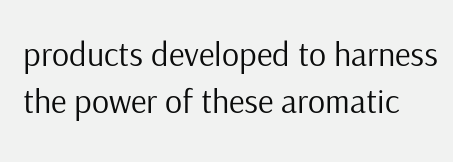products developed to harness the power of these aromatic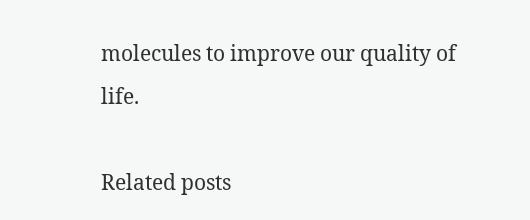molecules to improve our quality of life.

Related posts